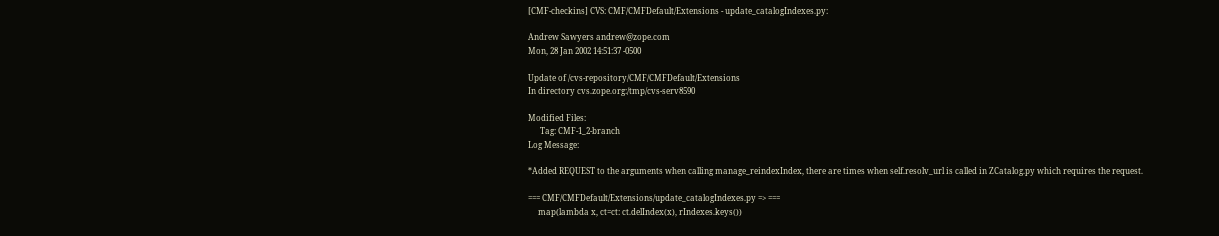[CMF-checkins] CVS: CMF/CMFDefault/Extensions - update_catalogIndexes.py:

Andrew Sawyers andrew@zope.com
Mon, 28 Jan 2002 14:51:37 -0500

Update of /cvs-repository/CMF/CMFDefault/Extensions
In directory cvs.zope.org:/tmp/cvs-serv8590

Modified Files:
      Tag: CMF-1_2-branch
Log Message:

*Added REQUEST to the arguments when calling manage_reindexIndex, there are times when self.resolv_url is called in ZCatalog.py which requires the request.

=== CMF/CMFDefault/Extensions/update_catalogIndexes.py => ===
     map(lambda x, ct=ct: ct.delIndex(x), rIndexes.keys())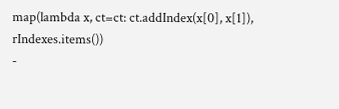map(lambda x, ct=ct: ct.addIndex(x[0], x[1]), rIndexes.items())
-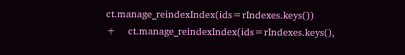ct.manage_reindexIndex(ids=rIndexes.keys())
+    ct.manage_reindexIndex(ids=rIndexes.keys(),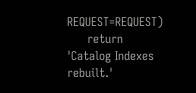REQUEST=REQUEST)
     return 'Catalog Indexes rebuilt.'